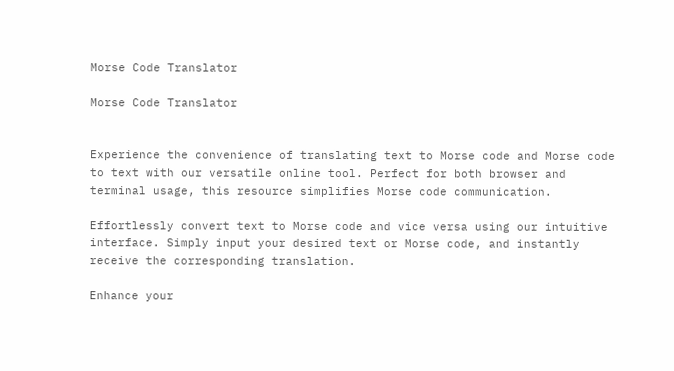Morse Code Translator

Morse Code Translator


Experience the convenience of translating text to Morse code and Morse code to text with our versatile online tool. Perfect for both browser and terminal usage, this resource simplifies Morse code communication.

Effortlessly convert text to Morse code and vice versa using our intuitive interface. Simply input your desired text or Morse code, and instantly receive the corresponding translation.

Enhance your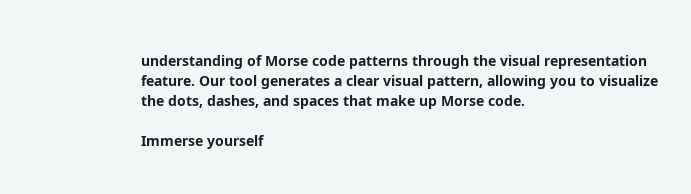understanding of Morse code patterns through the visual representation feature. Our tool generates a clear visual pattern, allowing you to visualize the dots, dashes, and spaces that make up Morse code.

Immerse yourself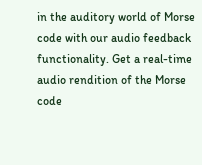in the auditory world of Morse code with our audio feedback functionality. Get a real-time audio rendition of the Morse code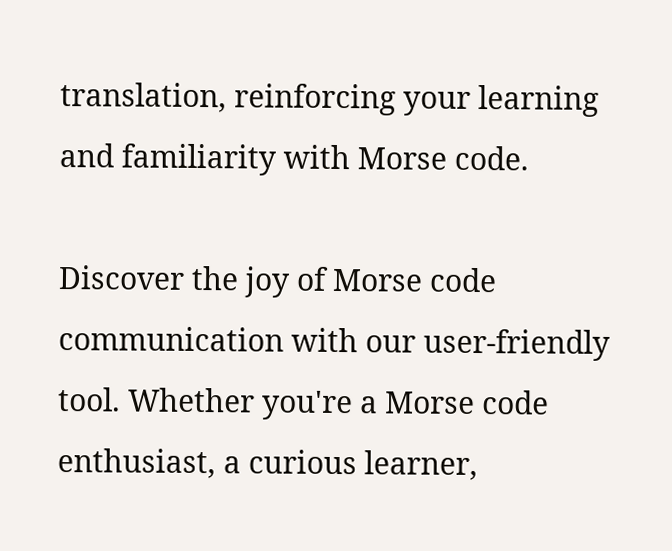translation, reinforcing your learning and familiarity with Morse code.

Discover the joy of Morse code communication with our user-friendly tool. Whether you're a Morse code enthusiast, a curious learner,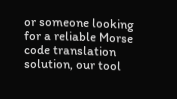or someone looking for a reliable Morse code translation solution, our tool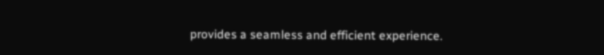provides a seamless and efficient experience.